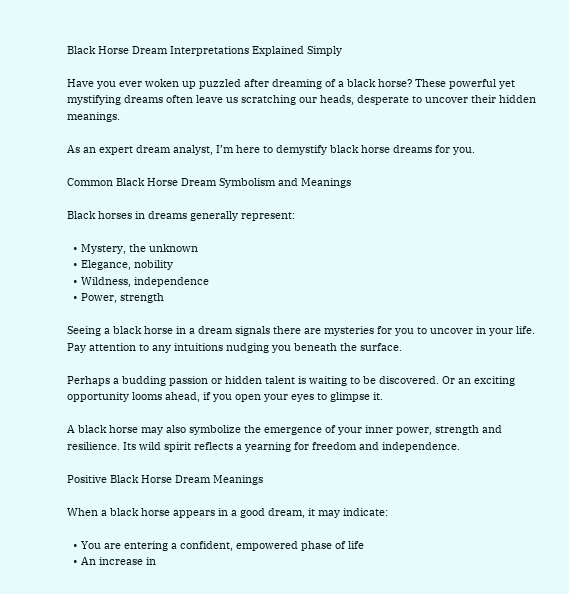Black Horse Dream Interpretations Explained Simply

Have you ever woken up puzzled after dreaming of a black horse? These powerful yet mystifying dreams often leave us scratching our heads, desperate to uncover their hidden meanings.

As an expert dream analyst, I’m here to demystify black horse dreams for you.

Common Black Horse Dream Symbolism and Meanings

Black horses in dreams generally represent:

  • Mystery, the unknown
  • Elegance, nobility
  • Wildness, independence
  • Power, strength

Seeing a black horse in a dream signals there are mysteries for you to uncover in your life. Pay attention to any intuitions nudging you beneath the surface.

Perhaps a budding passion or hidden talent is waiting to be discovered. Or an exciting opportunity looms ahead, if you open your eyes to glimpse it.

A black horse may also symbolize the emergence of your inner power, strength and resilience. Its wild spirit reflects a yearning for freedom and independence.

Positive Black Horse Dream Meanings

When a black horse appears in a good dream, it may indicate:

  • You are entering a confident, empowered phase of life
  • An increase in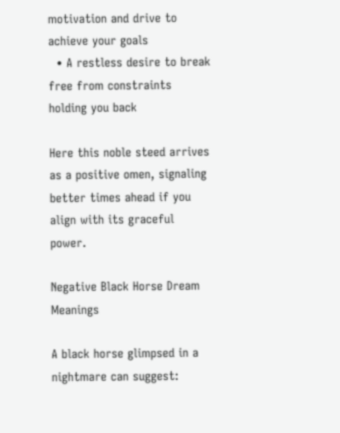motivation and drive to achieve your goals
  • A restless desire to break free from constraints holding you back

Here this noble steed arrives as a positive omen, signaling better times ahead if you align with its graceful power.

Negative Black Horse Dream Meanings

A black horse glimpsed in a nightmare can suggest: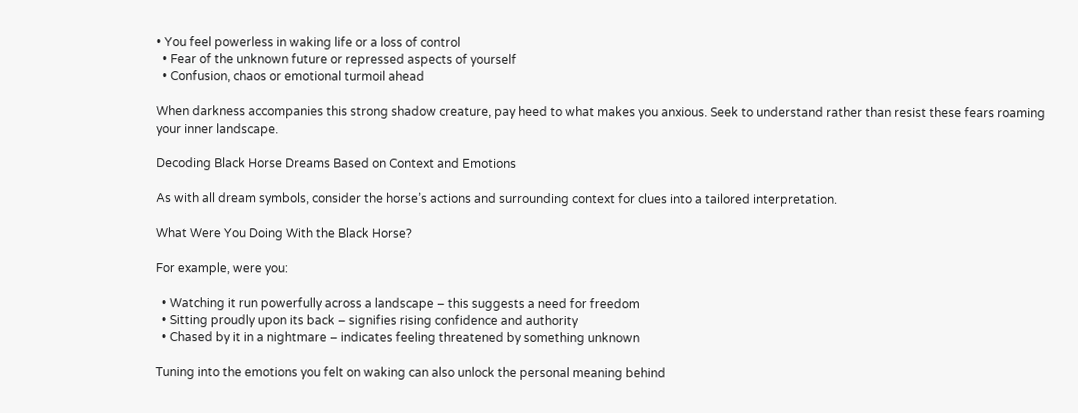• You feel powerless in waking life or a loss of control
  • Fear of the unknown future or repressed aspects of yourself
  • Confusion, chaos or emotional turmoil ahead

When darkness accompanies this strong shadow creature, pay heed to what makes you anxious. Seek to understand rather than resist these fears roaming your inner landscape.

Decoding Black Horse Dreams Based on Context and Emotions

As with all dream symbols, consider the horse’s actions and surrounding context for clues into a tailored interpretation.

What Were You Doing With the Black Horse?

For example, were you:

  • Watching it run powerfully across a landscape – this suggests a need for freedom
  • Sitting proudly upon its back – signifies rising confidence and authority
  • Chased by it in a nightmare – indicates feeling threatened by something unknown

Tuning into the emotions you felt on waking can also unlock the personal meaning behind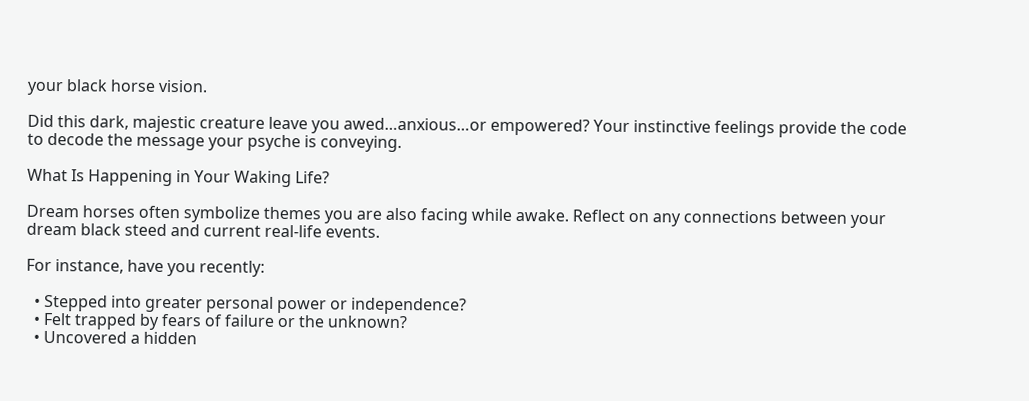your black horse vision.

Did this dark, majestic creature leave you awed…anxious…or empowered? Your instinctive feelings provide the code to decode the message your psyche is conveying.

What Is Happening in Your Waking Life?

Dream horses often symbolize themes you are also facing while awake. Reflect on any connections between your dream black steed and current real-life events.

For instance, have you recently:

  • Stepped into greater personal power or independence?
  • Felt trapped by fears of failure or the unknown?
  • Uncovered a hidden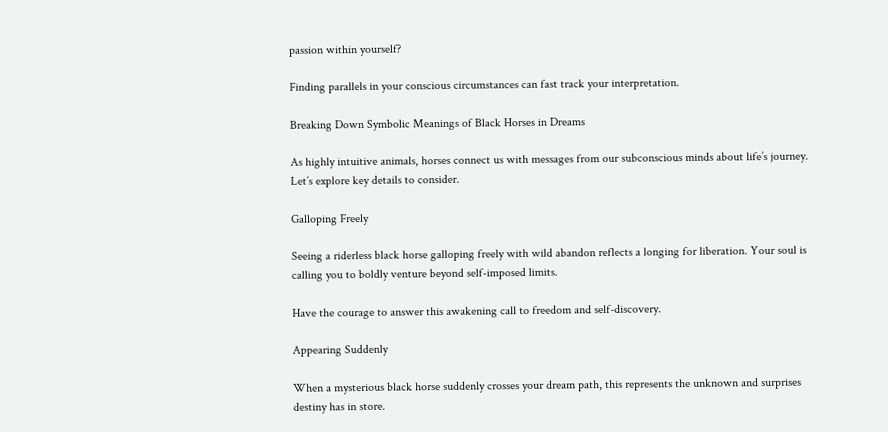passion within yourself?

Finding parallels in your conscious circumstances can fast track your interpretation.

Breaking Down Symbolic Meanings of Black Horses in Dreams

As highly intuitive animals, horses connect us with messages from our subconscious minds about life’s journey. Let’s explore key details to consider.

Galloping Freely

Seeing a riderless black horse galloping freely with wild abandon reflects a longing for liberation. Your soul is calling you to boldly venture beyond self-imposed limits.

Have the courage to answer this awakening call to freedom and self-discovery.

Appearing Suddenly

When a mysterious black horse suddenly crosses your dream path, this represents the unknown and surprises destiny has in store.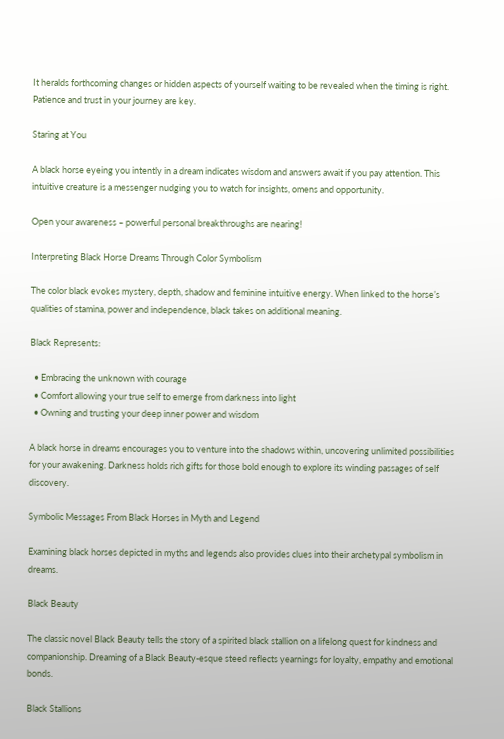It heralds forthcoming changes or hidden aspects of yourself waiting to be revealed when the timing is right. Patience and trust in your journey are key.

Staring at You

A black horse eyeing you intently in a dream indicates wisdom and answers await if you pay attention. This intuitive creature is a messenger nudging you to watch for insights, omens and opportunity.

Open your awareness – powerful personal breakthroughs are nearing!

Interpreting Black Horse Dreams Through Color Symbolism

The color black evokes mystery, depth, shadow and feminine intuitive energy. When linked to the horse’s qualities of stamina, power and independence, black takes on additional meaning.

Black Represents:

  • Embracing the unknown with courage
  • Comfort allowing your true self to emerge from darkness into light
  • Owning and trusting your deep inner power and wisdom

A black horse in dreams encourages you to venture into the shadows within, uncovering unlimited possibilities for your awakening. Darkness holds rich gifts for those bold enough to explore its winding passages of self discovery.

Symbolic Messages From Black Horses in Myth and Legend

Examining black horses depicted in myths and legends also provides clues into their archetypal symbolism in dreams.

Black Beauty

The classic novel Black Beauty tells the story of a spirited black stallion on a lifelong quest for kindness and companionship. Dreaming of a Black Beauty-esque steed reflects yearnings for loyalty, empathy and emotional bonds.

Black Stallions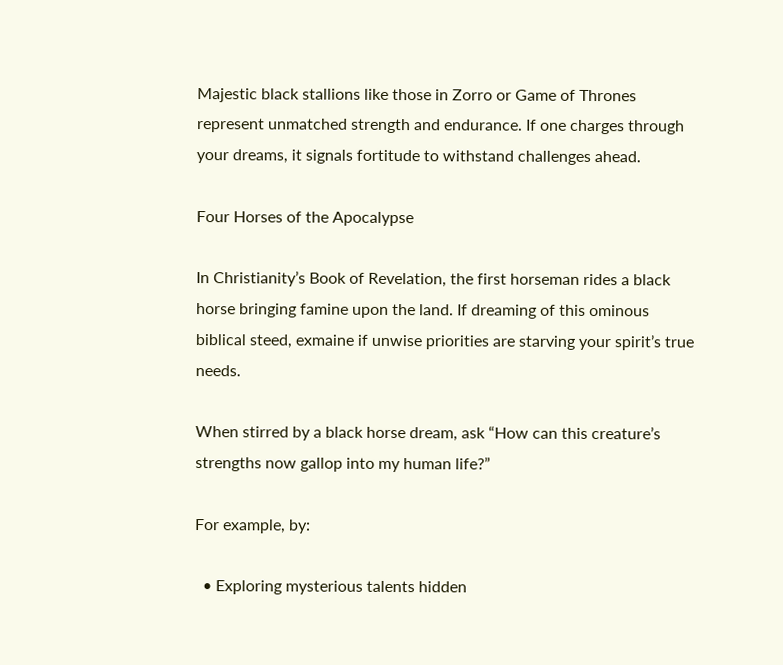Majestic black stallions like those in Zorro or Game of Thrones represent unmatched strength and endurance. If one charges through your dreams, it signals fortitude to withstand challenges ahead.

Four Horses of the Apocalypse

In Christianity’s Book of Revelation, the first horseman rides a black horse bringing famine upon the land. If dreaming of this ominous biblical steed, exmaine if unwise priorities are starving your spirit’s true needs.

When stirred by a black horse dream, ask “How can this creature’s strengths now gallop into my human life?”

For example, by:

  • Exploring mysterious talents hidden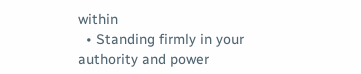within
  • Standing firmly in your authority and power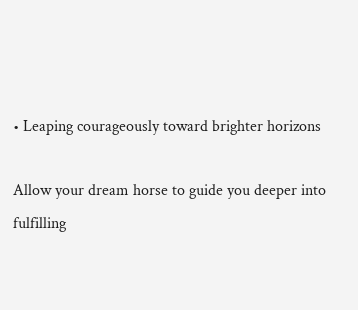• Leaping courageously toward brighter horizons

Allow your dream horse to guide you deeper into fulfilling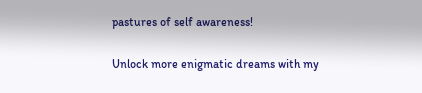pastures of self awareness!

Unlock more enigmatic dreams with my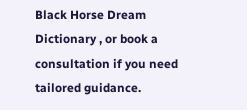Black Horse Dream Dictionary , or book a consultation if you need tailored guidance.